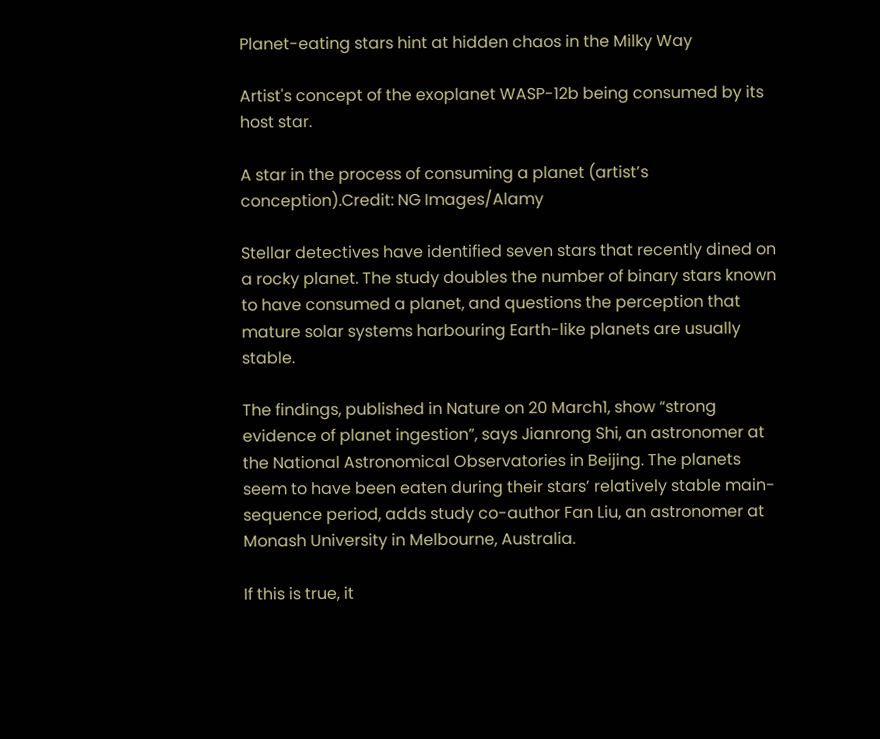Planet-eating stars hint at hidden chaos in the Milky Way

Artist's concept of the exoplanet WASP-12b being consumed by its host star.

A star in the process of consuming a planet (artist’s conception).Credit: NG Images/Alamy

Stellar detectives have identified seven stars that recently dined on a rocky planet. The study doubles the number of binary stars known to have consumed a planet, and questions the perception that mature solar systems harbouring Earth-like planets are usually stable.

The findings, published in Nature on 20 March1, show “strong evidence of planet ingestion”, says Jianrong Shi, an astronomer at the National Astronomical Observatories in Beijing. The planets seem to have been eaten during their stars’ relatively stable main-sequence period, adds study co-author Fan Liu, an astronomer at Monash University in Melbourne, Australia.

If this is true, it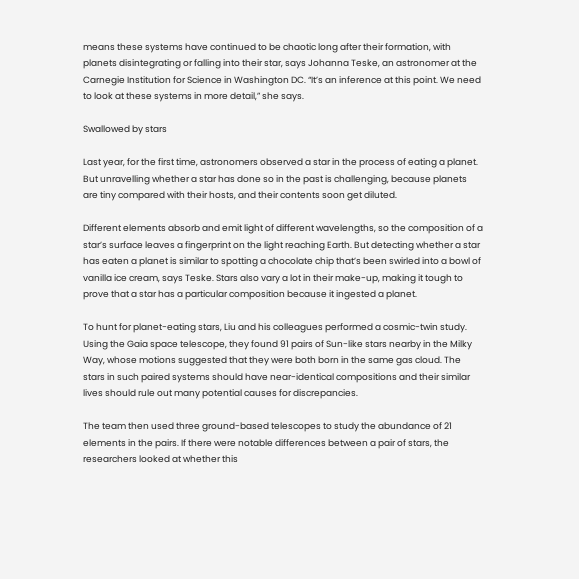means these systems have continued to be chaotic long after their formation, with planets disintegrating or falling into their star, says Johanna Teske, an astronomer at the Carnegie Institution for Science in Washington DC. “It’s an inference at this point. We need to look at these systems in more detail,” she says.

Swallowed by stars

Last year, for the first time, astronomers observed a star in the process of eating a planet. But unravelling whether a star has done so in the past is challenging, because planets are tiny compared with their hosts, and their contents soon get diluted.

Different elements absorb and emit light of different wavelengths, so the composition of a star’s surface leaves a fingerprint on the light reaching Earth. But detecting whether a star has eaten a planet is similar to spotting a chocolate chip that’s been swirled into a bowl of vanilla ice cream, says Teske. Stars also vary a lot in their make-up, making it tough to prove that a star has a particular composition because it ingested a planet.

To hunt for planet-eating stars, Liu and his colleagues performed a cosmic-twin study. Using the Gaia space telescope, they found 91 pairs of Sun-like stars nearby in the Milky Way, whose motions suggested that they were both born in the same gas cloud. The stars in such paired systems should have near-identical compositions and their similar lives should rule out many potential causes for discrepancies.

The team then used three ground-based telescopes to study the abundance of 21 elements in the pairs. If there were notable differences between a pair of stars, the researchers looked at whether this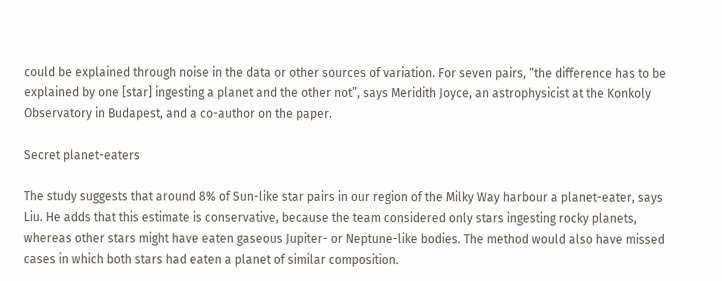could be explained through noise in the data or other sources of variation. For seven pairs, “the difference has to be explained by one [star] ingesting a planet and the other not”, says Meridith Joyce, an astrophysicist at the Konkoly Observatory in Budapest, and a co-author on the paper.

Secret planet-eaters

The study suggests that around 8% of Sun-like star pairs in our region of the Milky Way harbour a planet-eater, says Liu. He adds that this estimate is conservative, because the team considered only stars ingesting rocky planets, whereas other stars might have eaten gaseous Jupiter- or Neptune-like bodies. The method would also have missed cases in which both stars had eaten a planet of similar composition.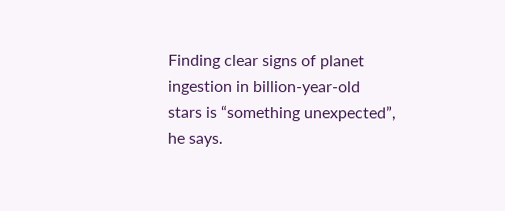Finding clear signs of planet ingestion in billion-year-old stars is “something unexpected”, he says.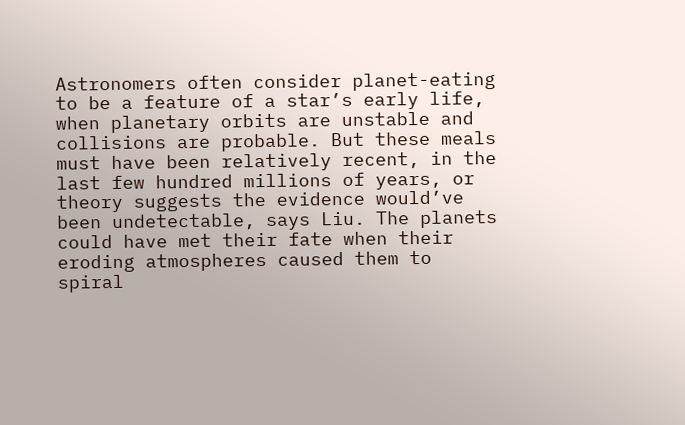Astronomers often consider planet-eating to be a feature of a star’s early life, when planetary orbits are unstable and collisions are probable. But these meals must have been relatively recent, in the last few hundred millions of years, or theory suggests the evidence would’ve been undetectable, says Liu. The planets could have met their fate when their eroding atmospheres caused them to spiral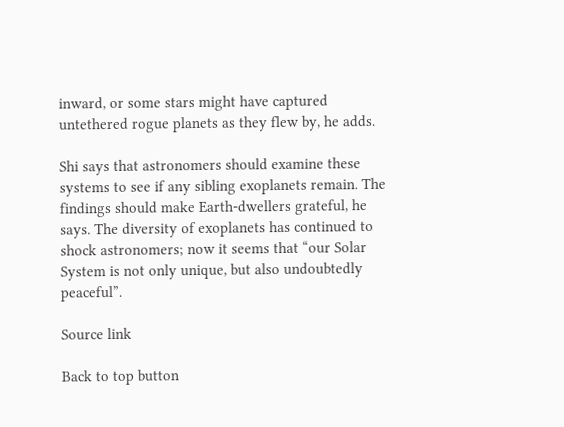inward, or some stars might have captured untethered rogue planets as they flew by, he adds.

Shi says that astronomers should examine these systems to see if any sibling exoplanets remain. The findings should make Earth-dwellers grateful, he says. The diversity of exoplanets has continued to shock astronomers; now it seems that “our Solar System is not only unique, but also undoubtedly peaceful”.

Source link

Back to top button